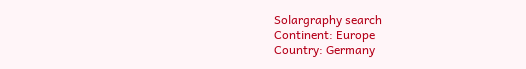Solargraphy search
Continent: Europe
Country: Germany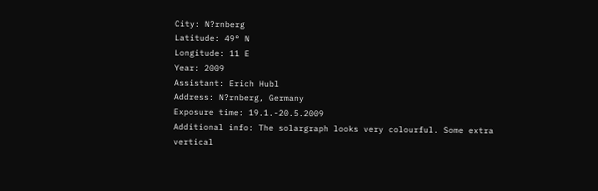City: N?rnberg
Latitude: 49° N
Longitude: 11 E
Year: 2009
Assistant: Erich Hubl
Address: N?rnberg, Germany
Exposure time: 19.1.-20.5.2009
Additional info: The solargraph looks very colourful. Some extra vertical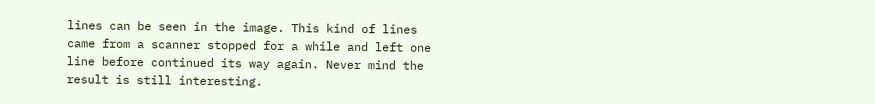lines can be seen in the image. This kind of lines came from a scanner stopped for a while and left one line before continued its way again. Never mind the result is still interesting.